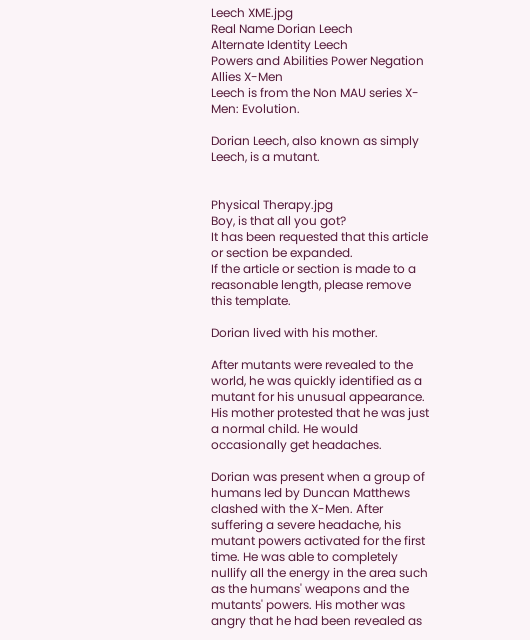Leech XME.jpg
Real Name Dorian Leech
Alternate Identity Leech
Powers and Abilities Power Negation
Allies X-Men
Leech is from the Non MAU series X-Men: Evolution.

Dorian Leech, also known as simply Leech, is a mutant.


Physical Therapy.jpg
Boy, is that all you got?
It has been requested that this article or section be expanded.
If the article or section is made to a reasonable length, please remove this template.

Dorian lived with his mother.

After mutants were revealed to the world, he was quickly identified as a mutant for his unusual appearance. His mother protested that he was just a normal child. He would occasionally get headaches.

Dorian was present when a group of humans led by Duncan Matthews clashed with the X-Men. After suffering a severe headache, his mutant powers activated for the first time. He was able to completely nullify all the energy in the area such as the humans' weapons and the mutants' powers. His mother was angry that he had been revealed as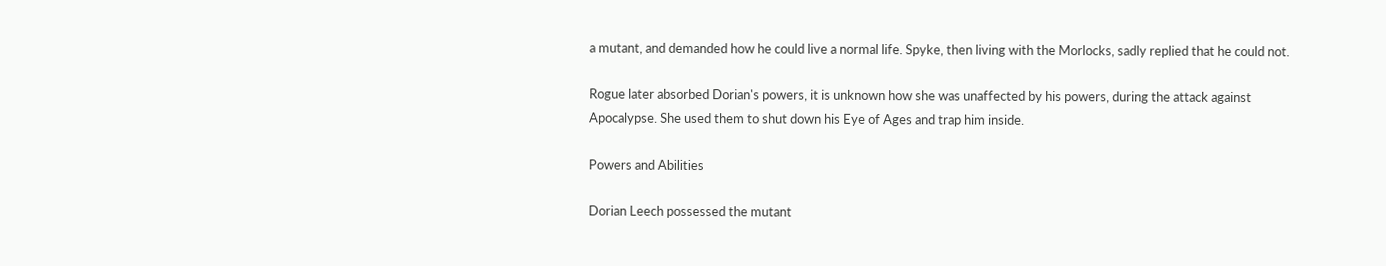a mutant, and demanded how he could live a normal life. Spyke, then living with the Morlocks, sadly replied that he could not.

Rogue later absorbed Dorian's powers, it is unknown how she was unaffected by his powers, during the attack against Apocalypse. She used them to shut down his Eye of Ages and trap him inside.

Powers and Abilities

Dorian Leech possessed the mutant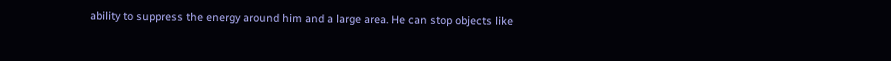ability to suppress the energy around him and a large area. He can stop objects like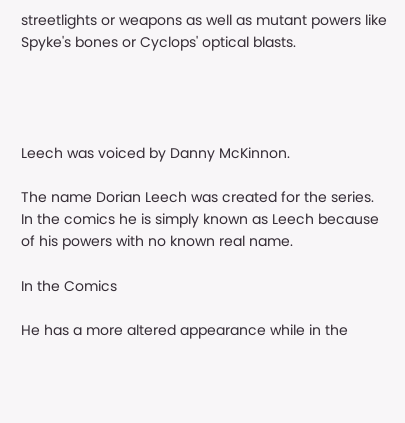streetlights or weapons as well as mutant powers like Spyke's bones or Cyclops' optical blasts.




Leech was voiced by Danny McKinnon.

The name Dorian Leech was created for the series. In the comics he is simply known as Leech because of his powers with no known real name.

In the Comics

He has a more altered appearance while in the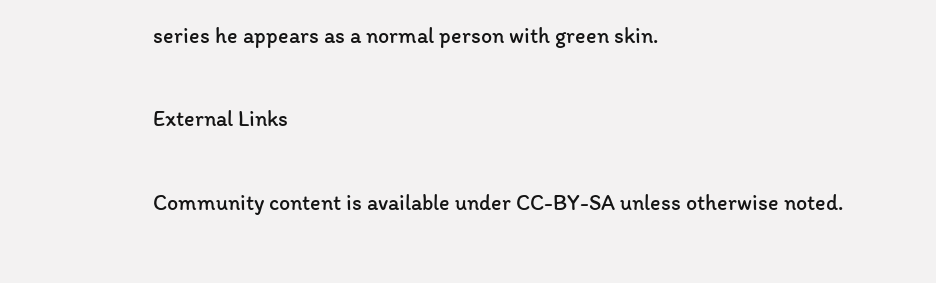series he appears as a normal person with green skin.

External Links

Community content is available under CC-BY-SA unless otherwise noted.